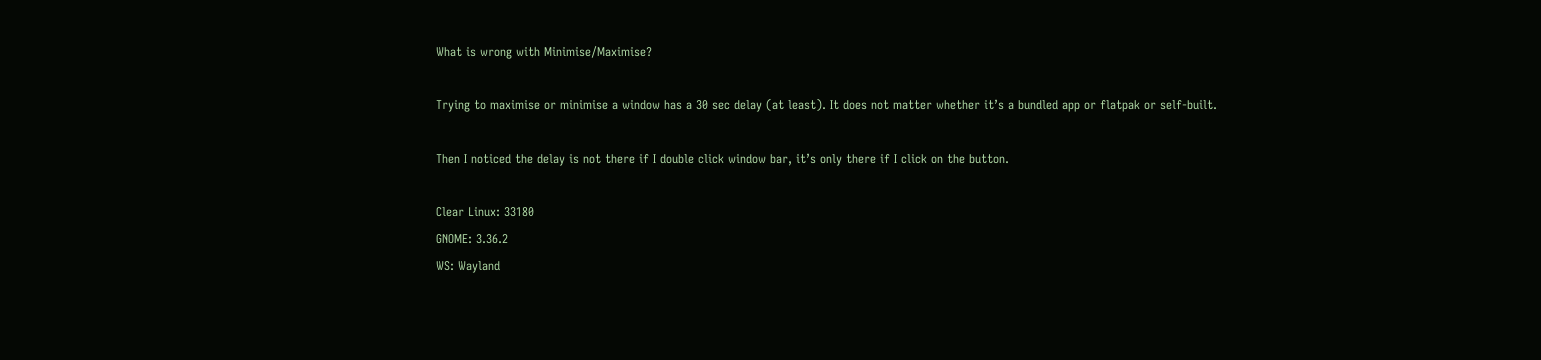What is wrong with Minimise/Maximise?

Trying to maximise or minimise a window has a 30 sec delay (at least). It does not matter whether it’s a bundled app or flatpak or self-built.

Then I noticed the delay is not there if I double click window bar, it’s only there if I click on the button.

Clear Linux: 33180
GNOME: 3.36.2
WS: Wayland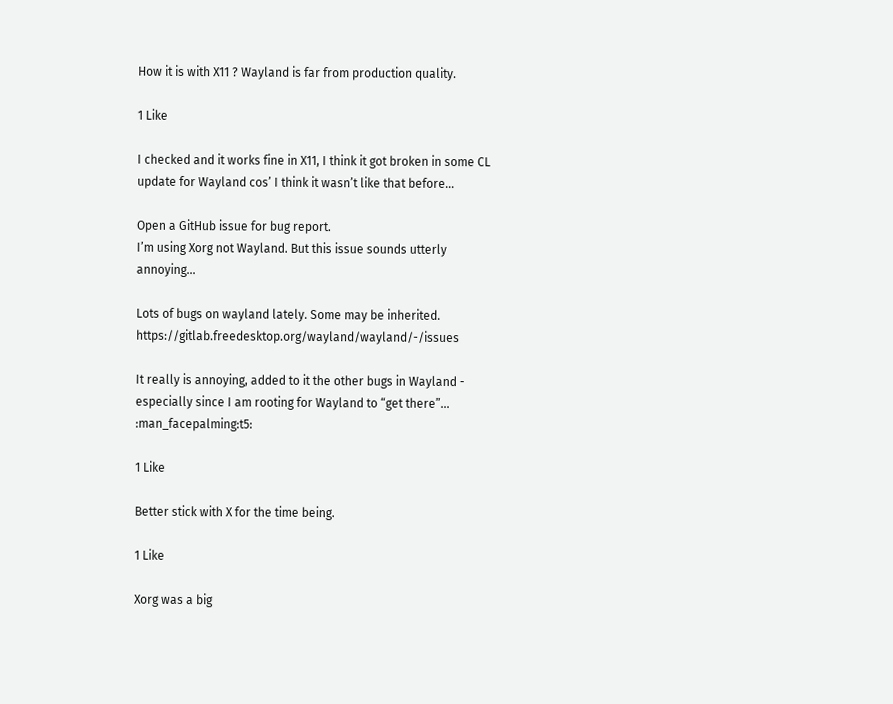How it is with X11 ? Wayland is far from production quality.

1 Like

I checked and it works fine in X11, I think it got broken in some CL update for Wayland cos’ I think it wasn’t like that before…

Open a GitHub issue for bug report.
I’m using Xorg not Wayland. But this issue sounds utterly annoying…

Lots of bugs on wayland lately. Some may be inherited. https://gitlab.freedesktop.org/wayland/wayland/-/issues

It really is annoying, added to it the other bugs in Wayland - especially since I am rooting for Wayland to “get there”… :man_facepalming:t5:

1 Like

Better stick with X for the time being.

1 Like

Xorg was a big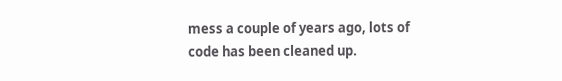mess a couple of years ago, lots of code has been cleaned up.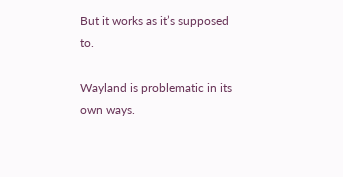But it works as it’s supposed to.

Wayland is problematic in its own ways.